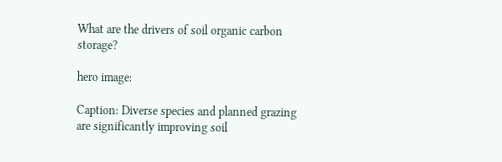What are the drivers of soil organic carbon storage?

hero image:

Caption: Diverse species and planned grazing are significantly improving soil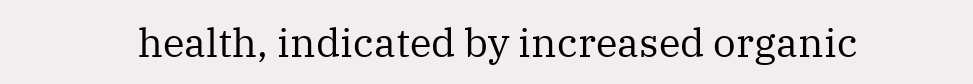health, indicated by increased organic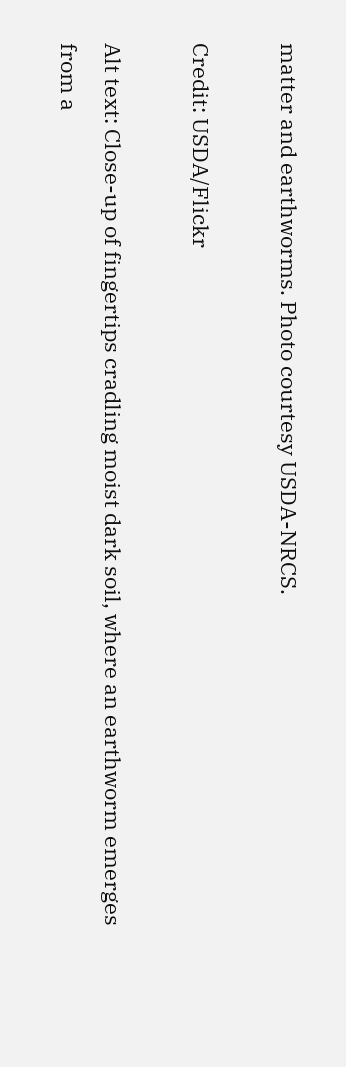matter and earthworms. Photo courtesy USDA-NRCS.

Credit: USDA/Flickr

Alt text: Close-up of fingertips cradling moist dark soil, where an earthworm emerges from a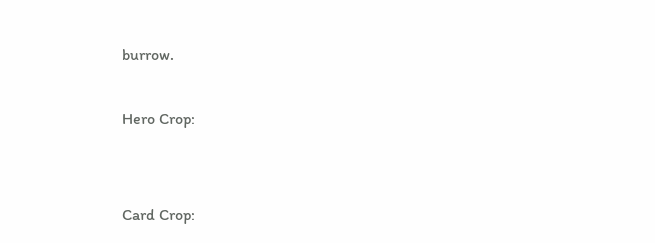burrow.

Hero Crop:


Card Crop: